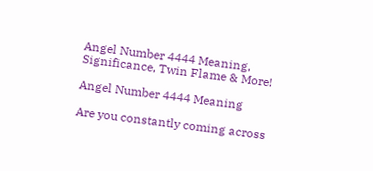Angel Number 4444 Meaning, Significance, Twin Flame & More!

Angel Number 4444 Meaning

Are you constantly coming across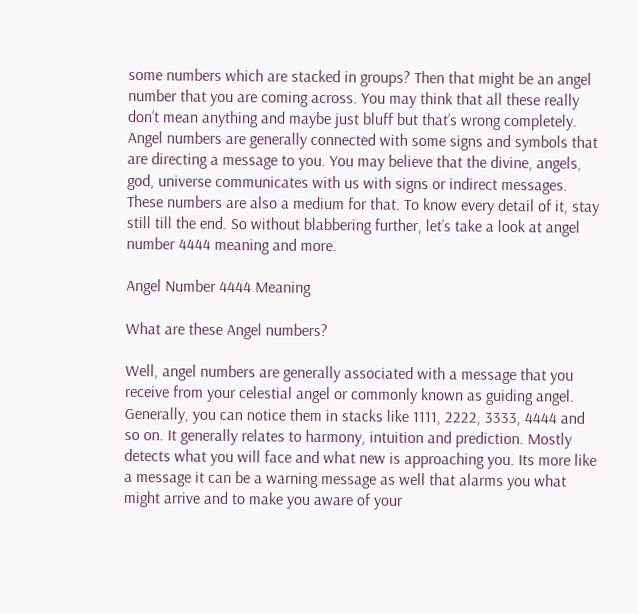some numbers which are stacked in groups? Then that might be an angel number that you are coming across. You may think that all these really don’t mean anything and maybe just bluff but that’s wrong completely. Angel numbers are generally connected with some signs and symbols that are directing a message to you. You may believe that the divine, angels, god, universe communicates with us with signs or indirect messages. These numbers are also a medium for that. To know every detail of it, stay still till the end. So without blabbering further, let’s take a look at angel number 4444 meaning and more.

Angel Number 4444 Meaning

What are these Angel numbers?

Well, angel numbers are generally associated with a message that you receive from your celestial angel or commonly known as guiding angel. Generally, you can notice them in stacks like 1111, 2222, 3333, 4444 and so on. It generally relates to harmony, intuition and prediction. Mostly detects what you will face and what new is approaching you. Its more like a message it can be a warning message as well that alarms you what might arrive and to make you aware of your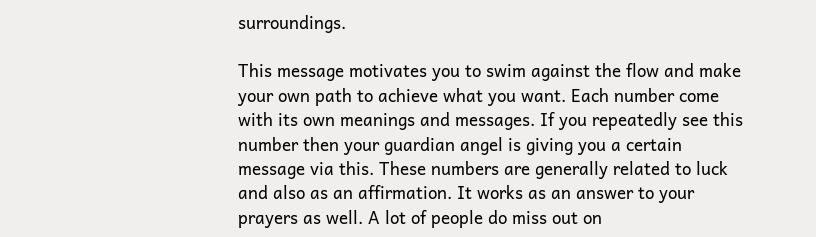surroundings.

This message motivates you to swim against the flow and make your own path to achieve what you want. Each number come with its own meanings and messages. If you repeatedly see this number then your guardian angel is giving you a certain message via this. These numbers are generally related to luck and also as an affirmation. It works as an answer to your prayers as well. A lot of people do miss out on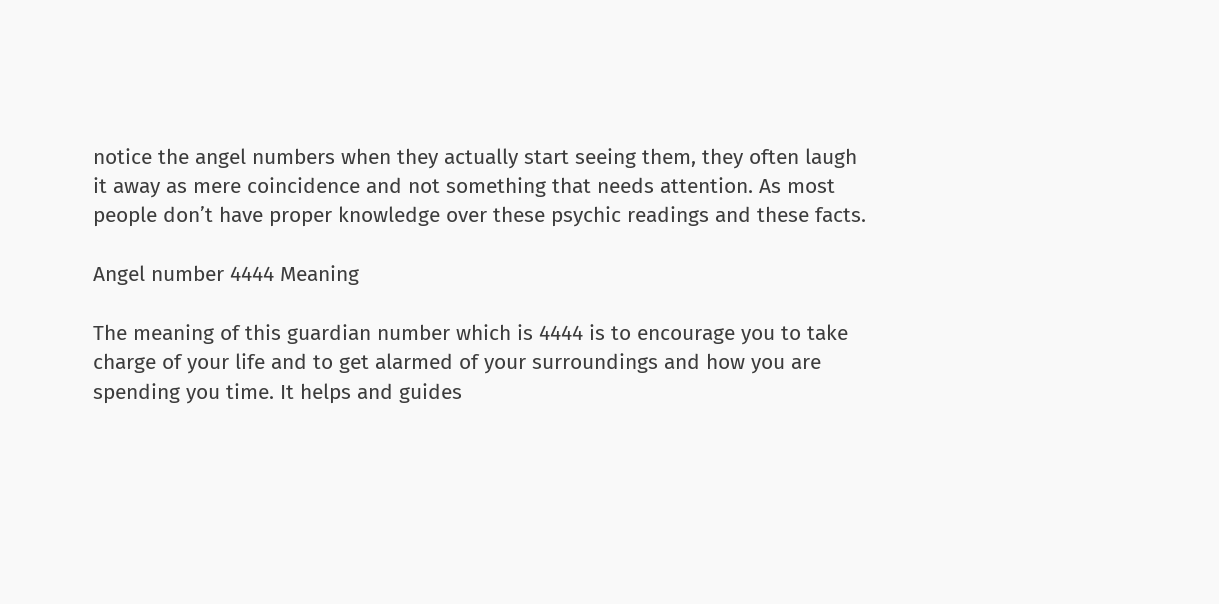notice the angel numbers when they actually start seeing them, they often laugh it away as mere coincidence and not something that needs attention. As most people don’t have proper knowledge over these psychic readings and these facts.

Angel number 4444 Meaning

The meaning of this guardian number which is 4444 is to encourage you to take charge of your life and to get alarmed of your surroundings and how you are spending you time. It helps and guides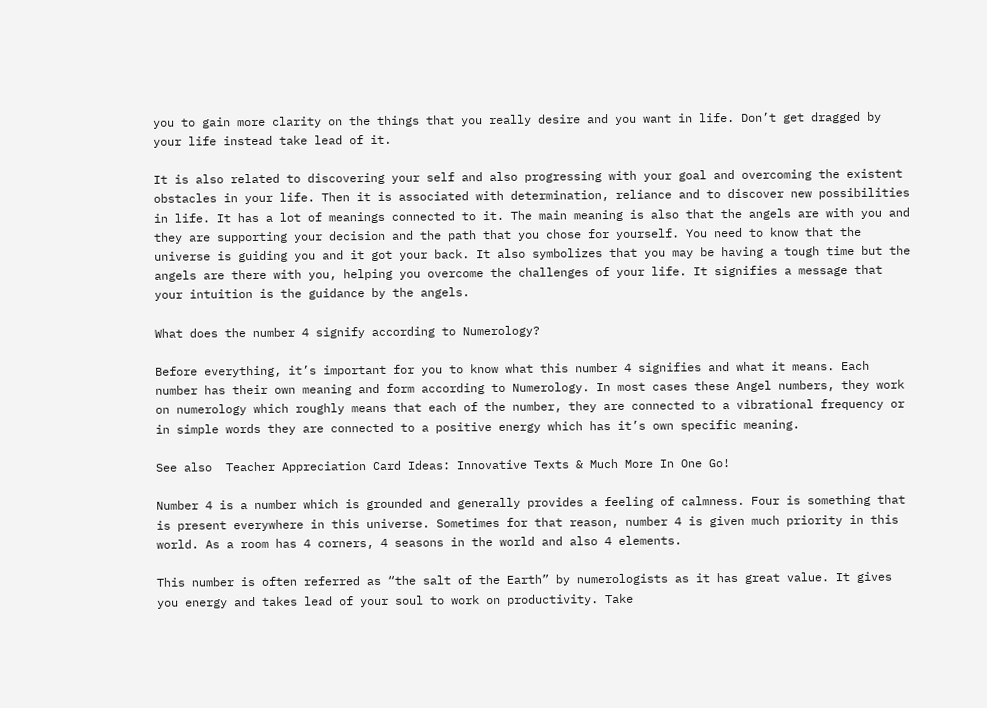you to gain more clarity on the things that you really desire and you want in life. Don’t get dragged by your life instead take lead of it.

It is also related to discovering your self and also progressing with your goal and overcoming the existent obstacles in your life. Then it is associated with determination, reliance and to discover new possibilities in life. It has a lot of meanings connected to it. The main meaning is also that the angels are with you and they are supporting your decision and the path that you chose for yourself. You need to know that the universe is guiding you and it got your back. It also symbolizes that you may be having a tough time but the angels are there with you, helping you overcome the challenges of your life. It signifies a message that your intuition is the guidance by the angels.

What does the number 4 signify according to Numerology?

Before everything, it’s important for you to know what this number 4 signifies and what it means. Each number has their own meaning and form according to Numerology. In most cases these Angel numbers, they work on numerology which roughly means that each of the number, they are connected to a vibrational frequency or in simple words they are connected to a positive energy which has it’s own specific meaning.

See also  Teacher Appreciation Card Ideas: Innovative Texts & Much More In One Go!

Number 4 is a number which is grounded and generally provides a feeling of calmness. Four is something that is present everywhere in this universe. Sometimes for that reason, number 4 is given much priority in this world. As a room has 4 corners, 4 seasons in the world and also 4 elements.

This number is often referred as “the salt of the Earth” by numerologists as it has great value. It gives you energy and takes lead of your soul to work on productivity. Take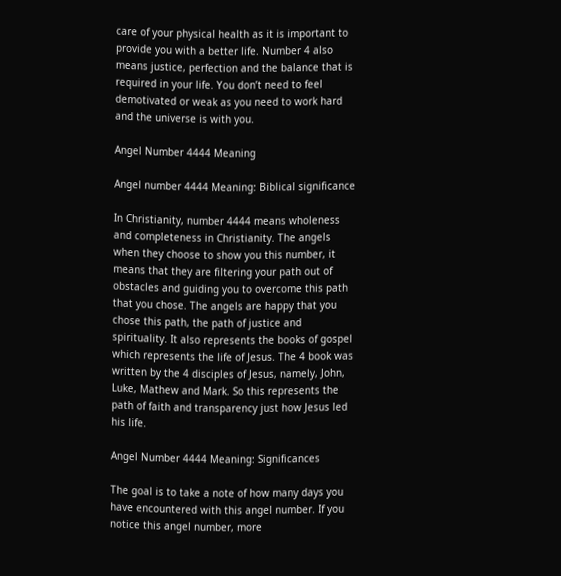care of your physical health as it is important to provide you with a better life. Number 4 also means justice, perfection and the balance that is required in your life. You don’t need to feel demotivated or weak as you need to work hard and the universe is with you.

Angel Number 4444 Meaning

Angel number 4444 Meaning: Biblical significance

In Christianity, number 4444 means wholeness and completeness in Christianity. The angels when they choose to show you this number, it means that they are filtering your path out of obstacles and guiding you to overcome this path that you chose. The angels are happy that you chose this path, the path of justice and spirituality. It also represents the books of gospel which represents the life of Jesus. The 4 book was written by the 4 disciples of Jesus, namely, John, Luke, Mathew and Mark. So this represents the path of faith and transparency just how Jesus led his life.

Angel Number 4444 Meaning: Significances

The goal is to take a note of how many days you have encountered with this angel number. If you notice this angel number, more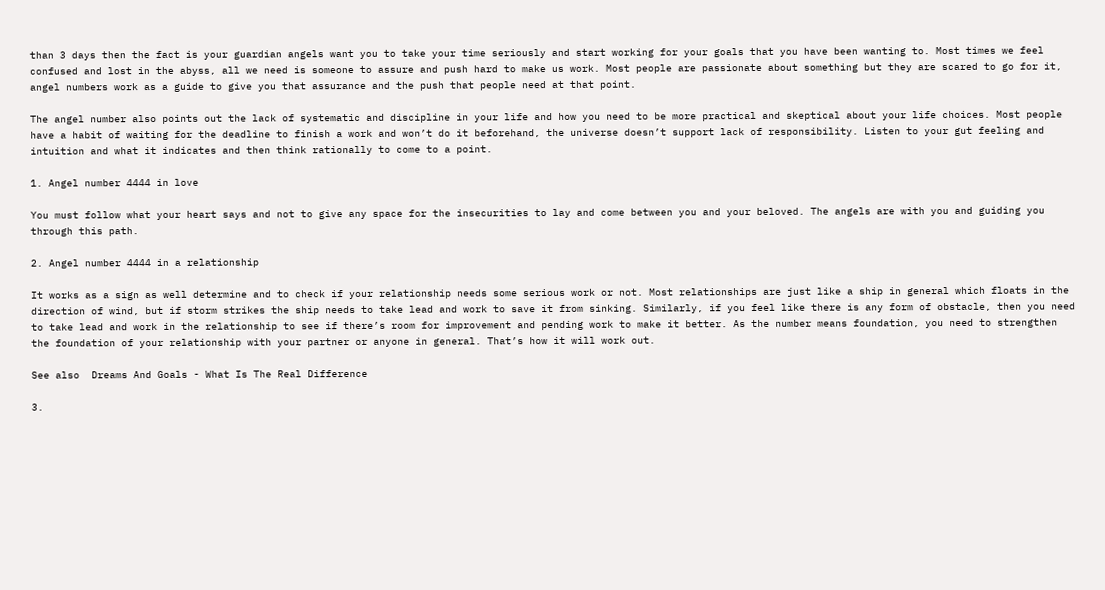than 3 days then the fact is your guardian angels want you to take your time seriously and start working for your goals that you have been wanting to. Most times we feel confused and lost in the abyss, all we need is someone to assure and push hard to make us work. Most people are passionate about something but they are scared to go for it, angel numbers work as a guide to give you that assurance and the push that people need at that point.

The angel number also points out the lack of systematic and discipline in your life and how you need to be more practical and skeptical about your life choices. Most people have a habit of waiting for the deadline to finish a work and won’t do it beforehand, the universe doesn’t support lack of responsibility. Listen to your gut feeling and intuition and what it indicates and then think rationally to come to a point.

1. Angel number 4444 in love

You must follow what your heart says and not to give any space for the insecurities to lay and come between you and your beloved. The angels are with you and guiding you through this path.

2. Angel number 4444 in a relationship

It works as a sign as well determine and to check if your relationship needs some serious work or not. Most relationships are just like a ship in general which floats in the direction of wind, but if storm strikes the ship needs to take lead and work to save it from sinking. Similarly, if you feel like there is any form of obstacle, then you need to take lead and work in the relationship to see if there’s room for improvement and pending work to make it better. As the number means foundation, you need to strengthen the foundation of your relationship with your partner or anyone in general. That’s how it will work out.

See also  Dreams And Goals - What Is The Real Difference

3.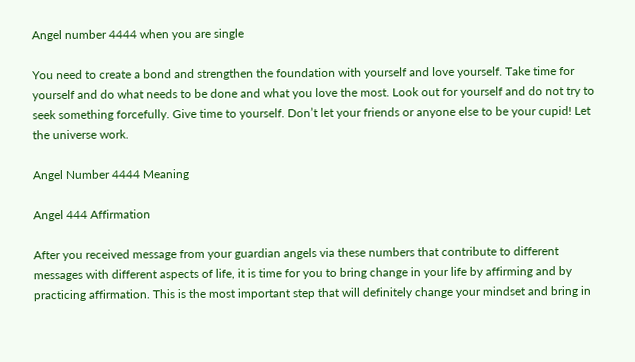Angel number 4444 when you are single

You need to create a bond and strengthen the foundation with yourself and love yourself. Take time for yourself and do what needs to be done and what you love the most. Look out for yourself and do not try to seek something forcefully. Give time to yourself. Don’t let your friends or anyone else to be your cupid! Let the universe work.

Angel Number 4444 Meaning

Angel 444 Affirmation

After you received message from your guardian angels via these numbers that contribute to different messages with different aspects of life, it is time for you to bring change in your life by affirming and by practicing affirmation. This is the most important step that will definitely change your mindset and bring in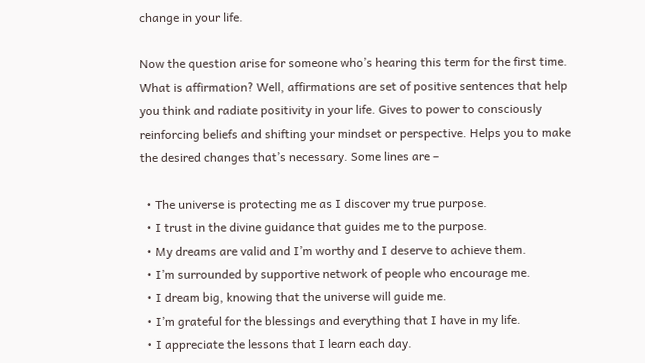change in your life.

Now the question arise for someone who’s hearing this term for the first time. What is affirmation? Well, affirmations are set of positive sentences that help you think and radiate positivity in your life. Gives to power to consciously reinforcing beliefs and shifting your mindset or perspective. Helps you to make the desired changes that’s necessary. Some lines are –

  • The universe is protecting me as I discover my true purpose.
  • I trust in the divine guidance that guides me to the purpose.
  • My dreams are valid and I’m worthy and I deserve to achieve them.
  • I’m surrounded by supportive network of people who encourage me.
  • I dream big, knowing that the universe will guide me.
  • I’m grateful for the blessings and everything that I have in my life.
  • I appreciate the lessons that I learn each day.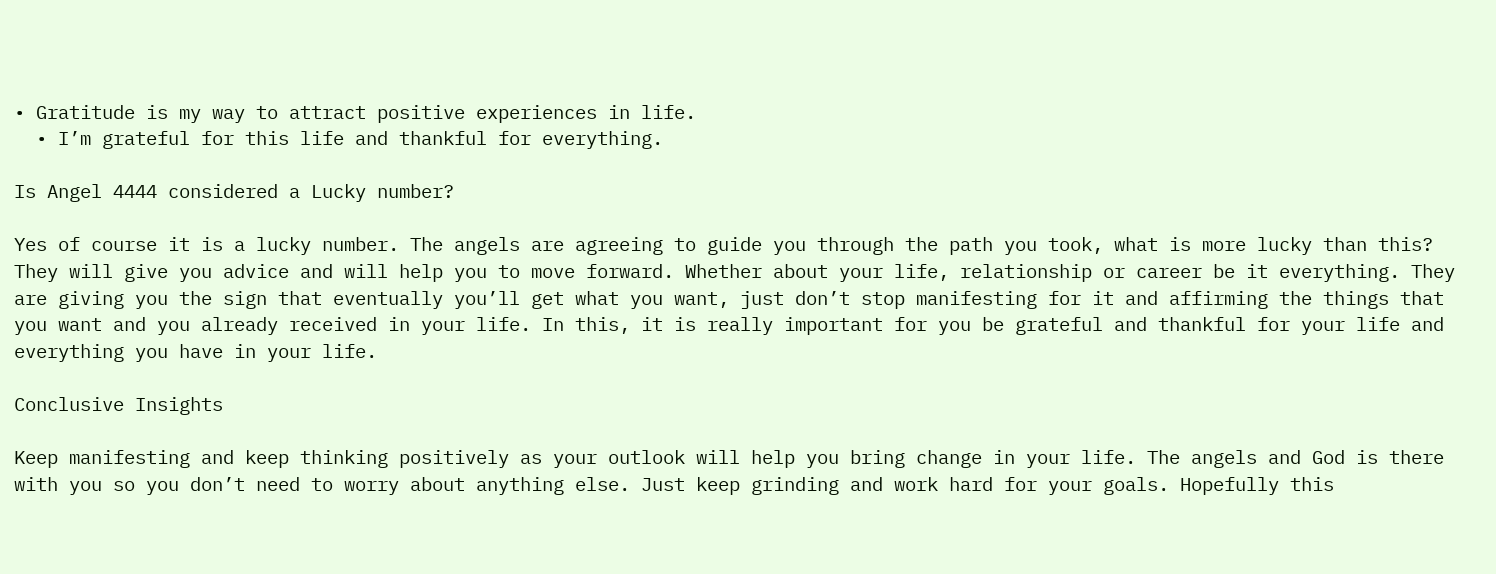• Gratitude is my way to attract positive experiences in life.
  • I’m grateful for this life and thankful for everything.

Is Angel 4444 considered a Lucky number?

Yes of course it is a lucky number. The angels are agreeing to guide you through the path you took, what is more lucky than this? They will give you advice and will help you to move forward. Whether about your life, relationship or career be it everything. They are giving you the sign that eventually you’ll get what you want, just don’t stop manifesting for it and affirming the things that you want and you already received in your life. In this, it is really important for you be grateful and thankful for your life and everything you have in your life.

Conclusive Insights

Keep manifesting and keep thinking positively as your outlook will help you bring change in your life. The angels and God is there with you so you don’t need to worry about anything else. Just keep grinding and work hard for your goals. Hopefully this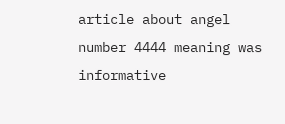article about angel number 4444 meaning was informative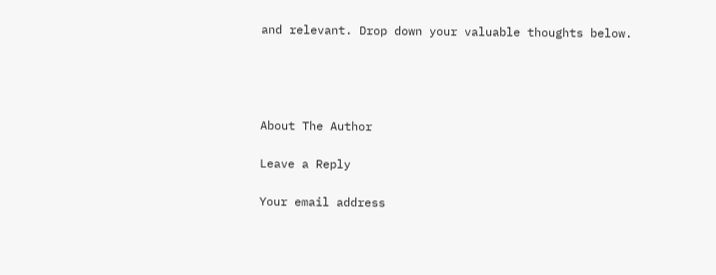and relevant. Drop down your valuable thoughts below.




About The Author

Leave a Reply

Your email address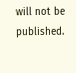will not be published.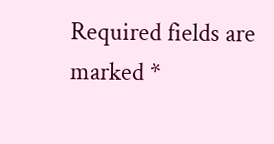Required fields are marked *